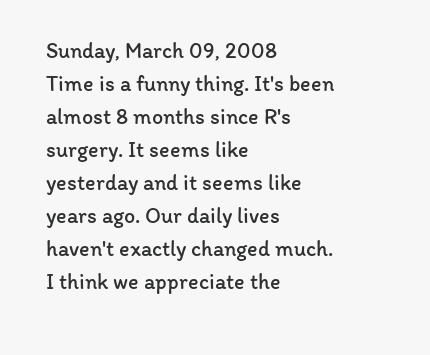Sunday, March 09, 2008
Time is a funny thing. It's been almost 8 months since R's surgery. It seems like yesterday and it seems like years ago. Our daily lives haven't exactly changed much. I think we appreciate the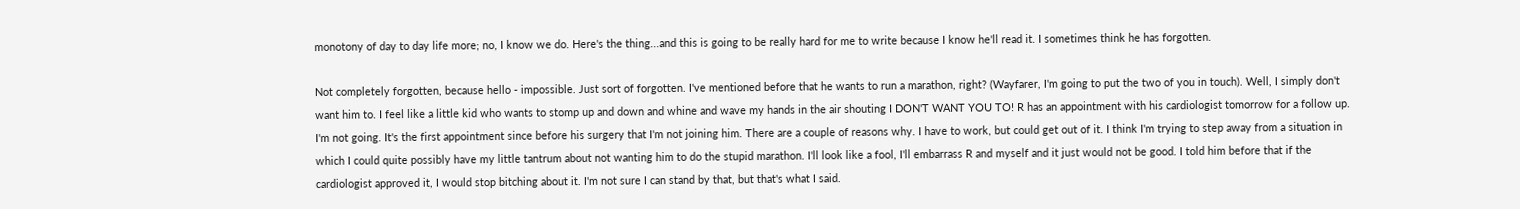monotony of day to day life more; no, I know we do. Here's the thing...and this is going to be really hard for me to write because I know he'll read it. I sometimes think he has forgotten.

Not completely forgotten, because hello - impossible. Just sort of forgotten. I've mentioned before that he wants to run a marathon, right? (Wayfarer, I'm going to put the two of you in touch). Well, I simply don't want him to. I feel like a little kid who wants to stomp up and down and whine and wave my hands in the air shouting I DON'T WANT YOU TO! R has an appointment with his cardiologist tomorrow for a follow up. I'm not going. It's the first appointment since before his surgery that I'm not joining him. There are a couple of reasons why. I have to work, but could get out of it. I think I'm trying to step away from a situation in which I could quite possibly have my little tantrum about not wanting him to do the stupid marathon. I'll look like a fool, I'll embarrass R and myself and it just would not be good. I told him before that if the cardiologist approved it, I would stop bitching about it. I'm not sure I can stand by that, but that's what I said.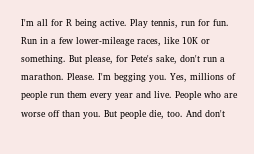I'm all for R being active. Play tennis, run for fun. Run in a few lower-mileage races, like 10K or something. But please, for Pete's sake, don't run a marathon. Please. I'm begging you. Yes, millions of people run them every year and live. People who are worse off than you. But people die, too. And don't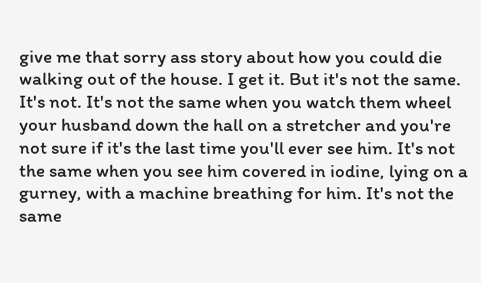give me that sorry ass story about how you could die walking out of the house. I get it. But it's not the same. It's not. It's not the same when you watch them wheel your husband down the hall on a stretcher and you're not sure if it's the last time you'll ever see him. It's not the same when you see him covered in iodine, lying on a gurney, with a machine breathing for him. It's not the same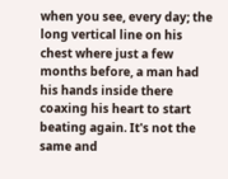when you see, every day; the long vertical line on his chest where just a few months before, a man had his hands inside there coaxing his heart to start beating again. It's not the same and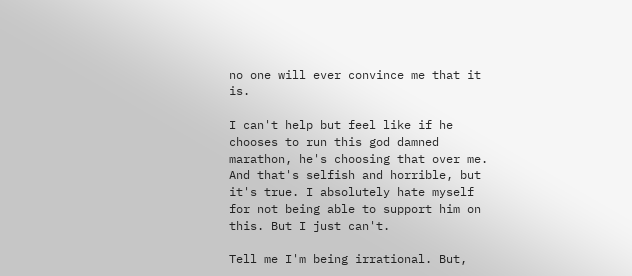no one will ever convince me that it is.

I can't help but feel like if he chooses to run this god damned marathon, he's choosing that over me. And that's selfish and horrible, but it's true. I absolutely hate myself for not being able to support him on this. But I just can't.

Tell me I'm being irrational. But,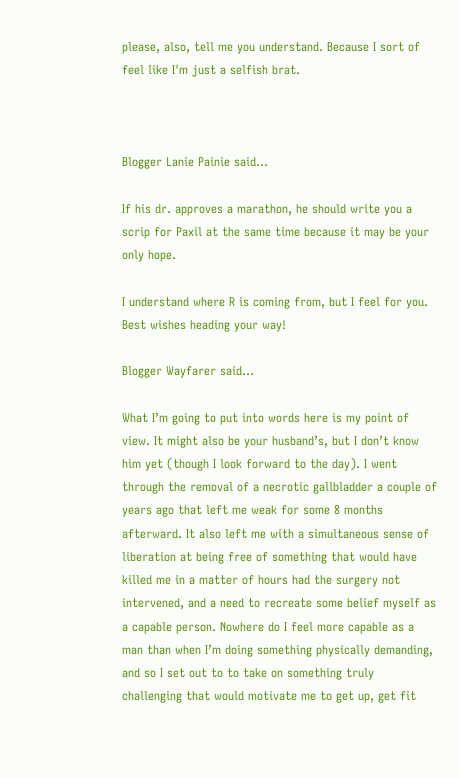please, also, tell me you understand. Because I sort of feel like I'm just a selfish brat.



Blogger Lanie Painie said...

If his dr. approves a marathon, he should write you a scrip for Paxil at the same time because it may be your only hope.

I understand where R is coming from, but I feel for you. Best wishes heading your way!

Blogger Wayfarer said...

What I’m going to put into words here is my point of view. It might also be your husband’s, but I don’t know him yet (though I look forward to the day). I went through the removal of a necrotic gallbladder a couple of years ago that left me weak for some 8 months afterward. It also left me with a simultaneous sense of liberation at being free of something that would have killed me in a matter of hours had the surgery not intervened, and a need to recreate some belief myself as a capable person. Nowhere do I feel more capable as a man than when I’m doing something physically demanding, and so I set out to to take on something truly challenging that would motivate me to get up, get fit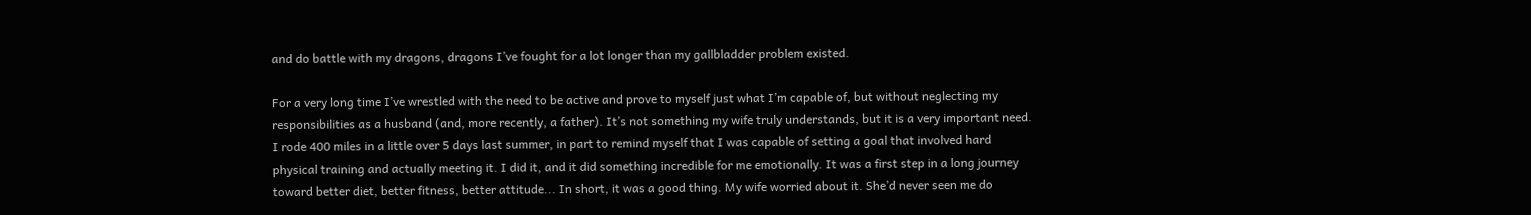and do battle with my dragons, dragons I’ve fought for a lot longer than my gallbladder problem existed.

For a very long time I’ve wrestled with the need to be active and prove to myself just what I’m capable of, but without neglecting my responsibilities as a husband (and, more recently, a father). It’s not something my wife truly understands, but it is a very important need. I rode 400 miles in a little over 5 days last summer, in part to remind myself that I was capable of setting a goal that involved hard physical training and actually meeting it. I did it, and it did something incredible for me emotionally. It was a first step in a long journey toward better diet, better fitness, better attitude... In short, it was a good thing. My wife worried about it. She’d never seen me do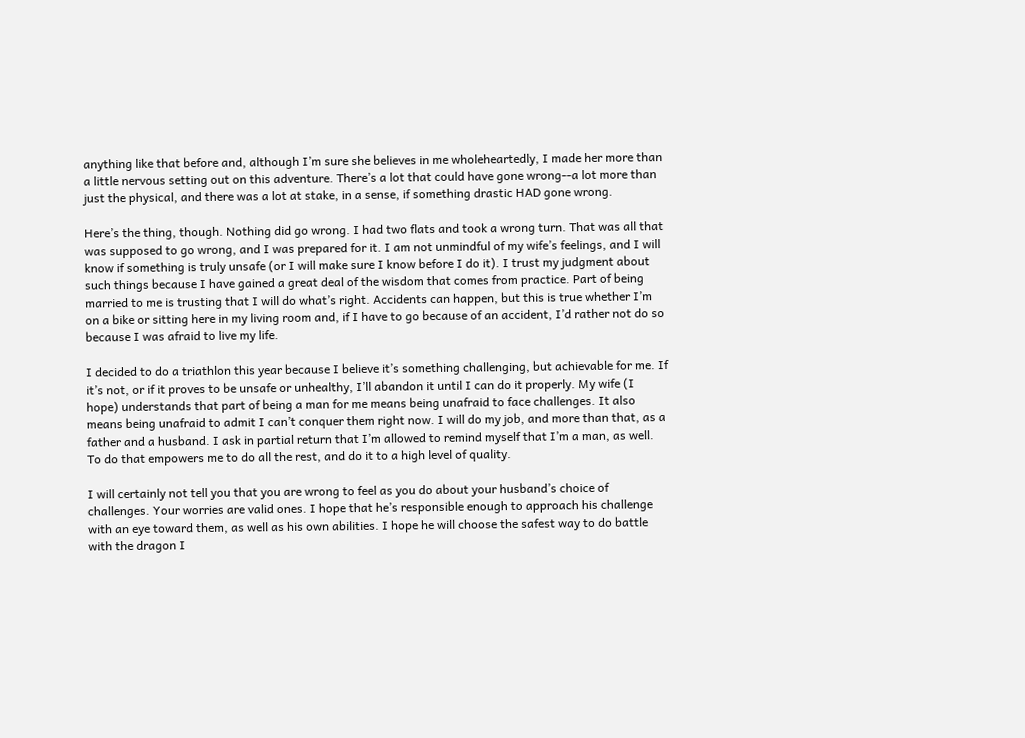anything like that before and, although I’m sure she believes in me wholeheartedly, I made her more than a little nervous setting out on this adventure. There’s a lot that could have gone wrong--a lot more than just the physical, and there was a lot at stake, in a sense, if something drastic HAD gone wrong.

Here’s the thing, though. Nothing did go wrong. I had two flats and took a wrong turn. That was all that was supposed to go wrong, and I was prepared for it. I am not unmindful of my wife’s feelings, and I will know if something is truly unsafe (or I will make sure I know before I do it). I trust my judgment about such things because I have gained a great deal of the wisdom that comes from practice. Part of being married to me is trusting that I will do what’s right. Accidents can happen, but this is true whether I’m on a bike or sitting here in my living room and, if I have to go because of an accident, I’d rather not do so because I was afraid to live my life.

I decided to do a triathlon this year because I believe it’s something challenging, but achievable for me. If it’s not, or if it proves to be unsafe or unhealthy, I’ll abandon it until I can do it properly. My wife (I hope) understands that part of being a man for me means being unafraid to face challenges. It also means being unafraid to admit I can’t conquer them right now. I will do my job, and more than that, as a father and a husband. I ask in partial return that I’m allowed to remind myself that I’m a man, as well. To do that empowers me to do all the rest, and do it to a high level of quality.

I will certainly not tell you that you are wrong to feel as you do about your husband’s choice of challenges. Your worries are valid ones. I hope that he’s responsible enough to approach his challenge with an eye toward them, as well as his own abilities. I hope he will choose the safest way to do battle with the dragon I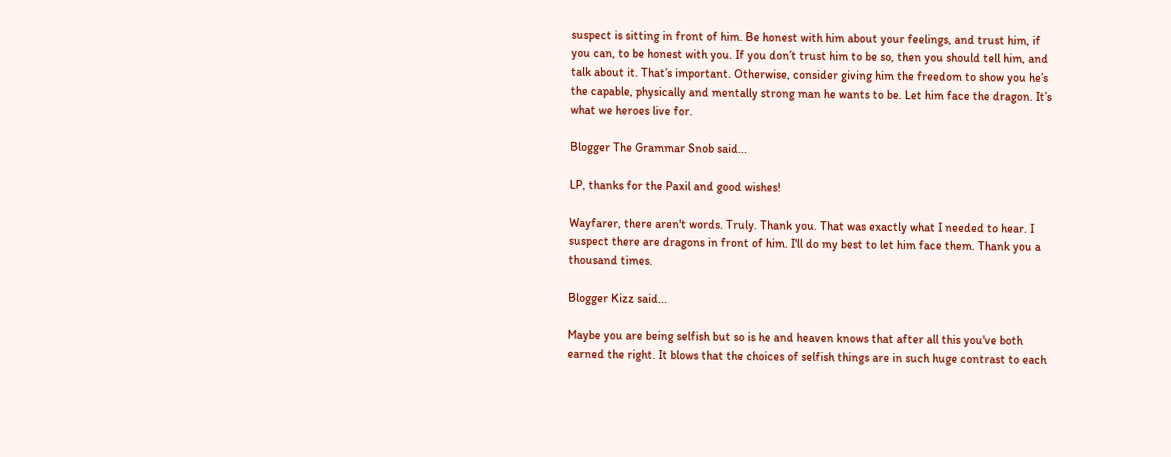suspect is sitting in front of him. Be honest with him about your feelings, and trust him, if you can, to be honest with you. If you don’t trust him to be so, then you should tell him, and talk about it. That’s important. Otherwise, consider giving him the freedom to show you he’s the capable, physically and mentally strong man he wants to be. Let him face the dragon. It’s what we heroes live for.

Blogger The Grammar Snob said...

LP, thanks for the Paxil and good wishes!

Wayfarer, there aren't words. Truly. Thank you. That was exactly what I needed to hear. I suspect there are dragons in front of him. I'll do my best to let him face them. Thank you a thousand times.

Blogger Kizz said...

Maybe you are being selfish but so is he and heaven knows that after all this you've both earned the right. It blows that the choices of selfish things are in such huge contrast to each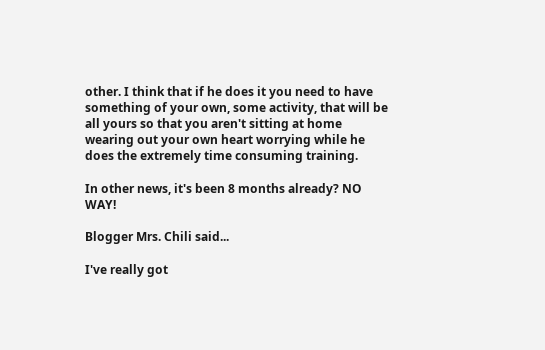other. I think that if he does it you need to have something of your own, some activity, that will be all yours so that you aren't sitting at home wearing out your own heart worrying while he does the extremely time consuming training.

In other news, it's been 8 months already? NO WAY!

Blogger Mrs. Chili said...

I've really got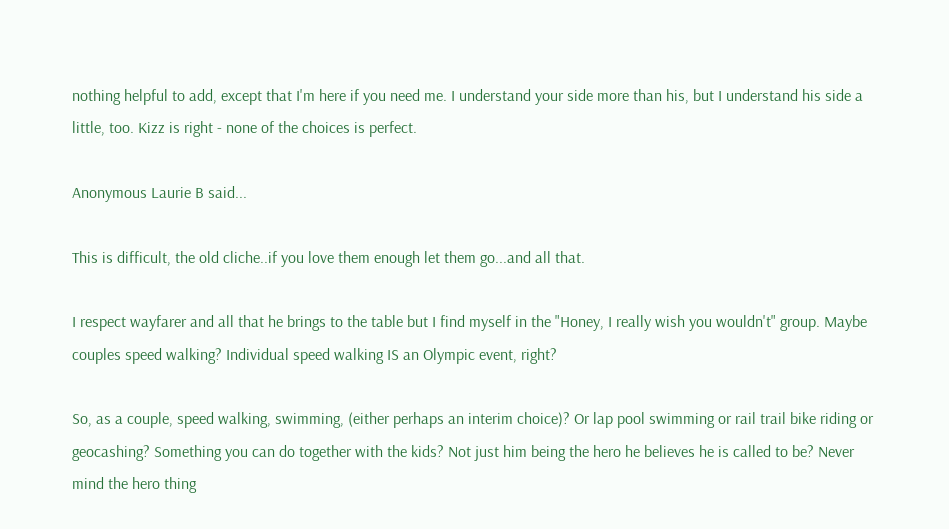nothing helpful to add, except that I'm here if you need me. I understand your side more than his, but I understand his side a little, too. Kizz is right - none of the choices is perfect.

Anonymous Laurie B said...

This is difficult, the old cliche..if you love them enough let them go...and all that.

I respect wayfarer and all that he brings to the table but I find myself in the "Honey, I really wish you wouldn't" group. Maybe couples speed walking? Individual speed walking IS an Olympic event, right?

So, as a couple, speed walking, swimming, (either perhaps an interim choice)? Or lap pool swimming or rail trail bike riding or geocashing? Something you can do together with the kids? Not just him being the hero he believes he is called to be? Never mind the hero thing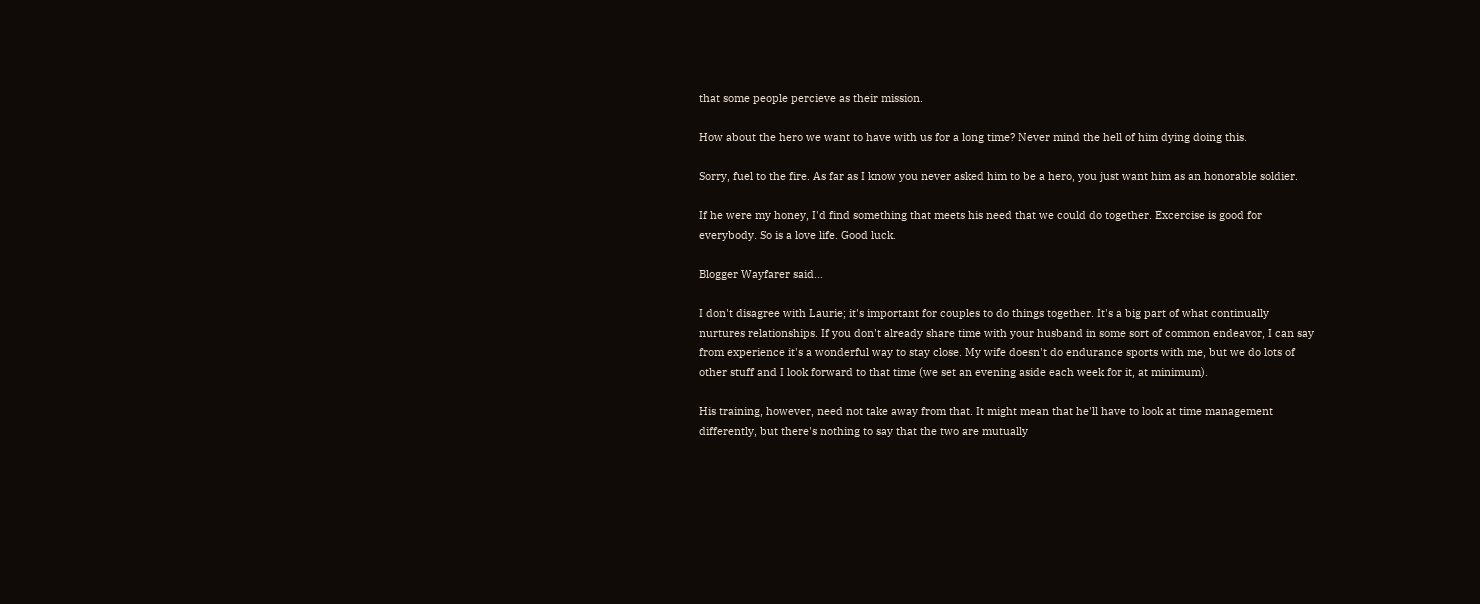that some people percieve as their mission.

How about the hero we want to have with us for a long time? Never mind the hell of him dying doing this.

Sorry, fuel to the fire. As far as I know you never asked him to be a hero, you just want him as an honorable soldier.

If he were my honey, I'd find something that meets his need that we could do together. Excercise is good for everybody. So is a love life. Good luck.

Blogger Wayfarer said...

I don't disagree with Laurie; it's important for couples to do things together. It's a big part of what continually nurtures relationships. If you don't already share time with your husband in some sort of common endeavor, I can say from experience it's a wonderful way to stay close. My wife doesn't do endurance sports with me, but we do lots of other stuff and I look forward to that time (we set an evening aside each week for it, at minimum).

His training, however, need not take away from that. It might mean that he'll have to look at time management differently, but there's nothing to say that the two are mutually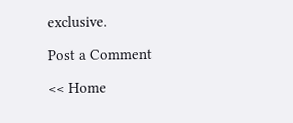exclusive.

Post a Comment

<< Home